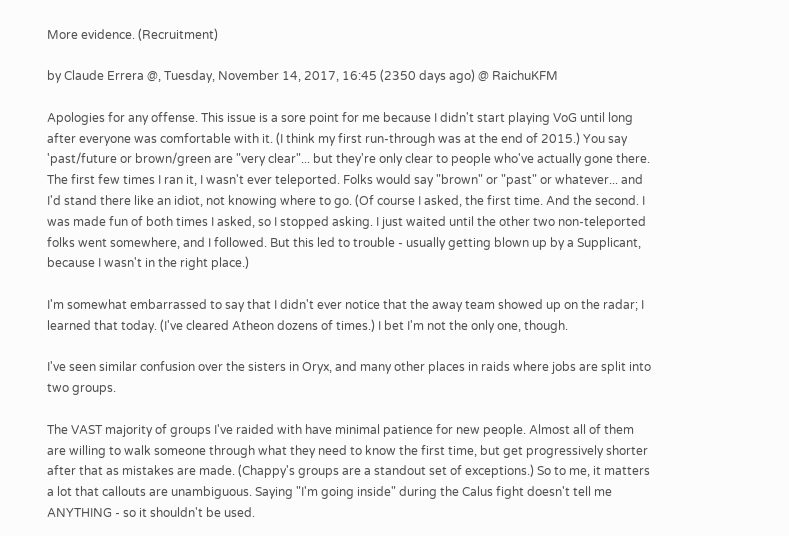More evidence. (Recruitment)

by Claude Errera @, Tuesday, November 14, 2017, 16:45 (2350 days ago) @ RaichuKFM

Apologies for any offense. This issue is a sore point for me because I didn't start playing VoG until long after everyone was comfortable with it. (I think my first run-through was at the end of 2015.) You say 'past/future or brown/green are "very clear"... but they're only clear to people who've actually gone there. The first few times I ran it, I wasn't ever teleported. Folks would say "brown" or "past" or whatever... and I'd stand there like an idiot, not knowing where to go. (Of course I asked, the first time. And the second. I was made fun of both times I asked, so I stopped asking. I just waited until the other two non-teleported folks went somewhere, and I followed. But this led to trouble - usually getting blown up by a Supplicant, because I wasn't in the right place.)

I'm somewhat embarrassed to say that I didn't ever notice that the away team showed up on the radar; I learned that today. (I've cleared Atheon dozens of times.) I bet I'm not the only one, though.

I've seen similar confusion over the sisters in Oryx, and many other places in raids where jobs are split into two groups.

The VAST majority of groups I've raided with have minimal patience for new people. Almost all of them are willing to walk someone through what they need to know the first time, but get progressively shorter after that as mistakes are made. (Chappy's groups are a standout set of exceptions.) So to me, it matters a lot that callouts are unambiguous. Saying "I'm going inside" during the Calus fight doesn't tell me ANYTHING - so it shouldn't be used.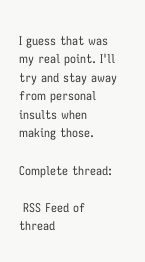I guess that was my real point. I'll try and stay away from personal insults when making those.

Complete thread:

 RSS Feed of thread